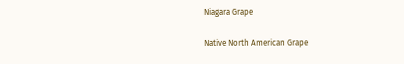Niagara Grape

Native North American Grape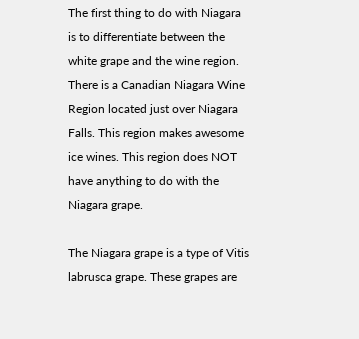The first thing to do with Niagara is to differentiate between the white grape and the wine region. There is a Canadian Niagara Wine Region located just over Niagara Falls. This region makes awesome ice wines. This region does NOT have anything to do with the Niagara grape.

The Niagara grape is a type of Vitis labrusca grape. These grapes are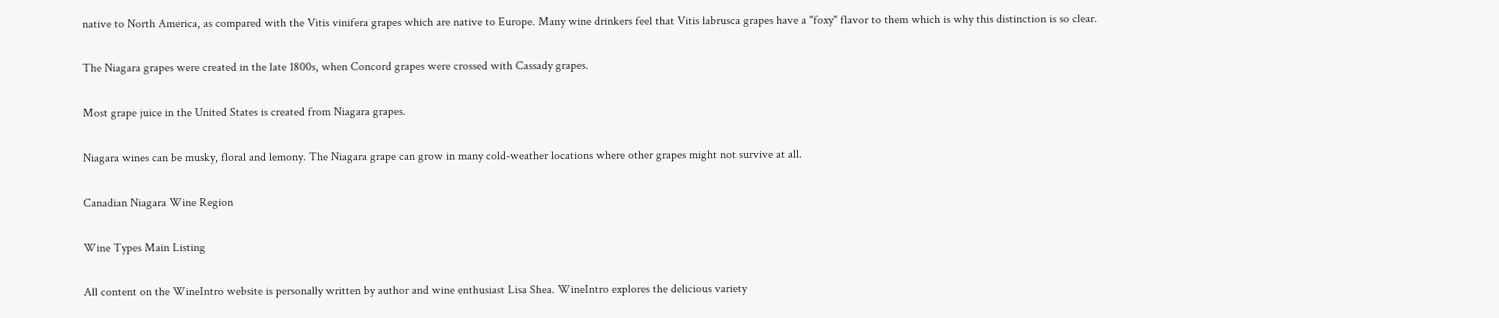native to North America, as compared with the Vitis vinifera grapes which are native to Europe. Many wine drinkers feel that Vitis labrusca grapes have a "foxy" flavor to them which is why this distinction is so clear.

The Niagara grapes were created in the late 1800s, when Concord grapes were crossed with Cassady grapes.

Most grape juice in the United States is created from Niagara grapes.

Niagara wines can be musky, floral and lemony. The Niagara grape can grow in many cold-weather locations where other grapes might not survive at all.

Canadian Niagara Wine Region

Wine Types Main Listing

All content on the WineIntro website is personally written by author and wine enthusiast Lisa Shea. WineIntro explores the delicious variety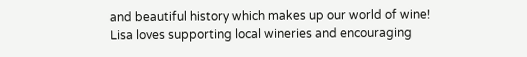and beautiful history which makes up our world of wine! Lisa loves supporting local wineries and encouraging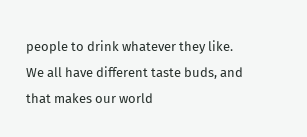people to drink whatever they like. We all have different taste buds, and that makes our world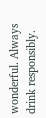wonderful. Always drink responsibly.